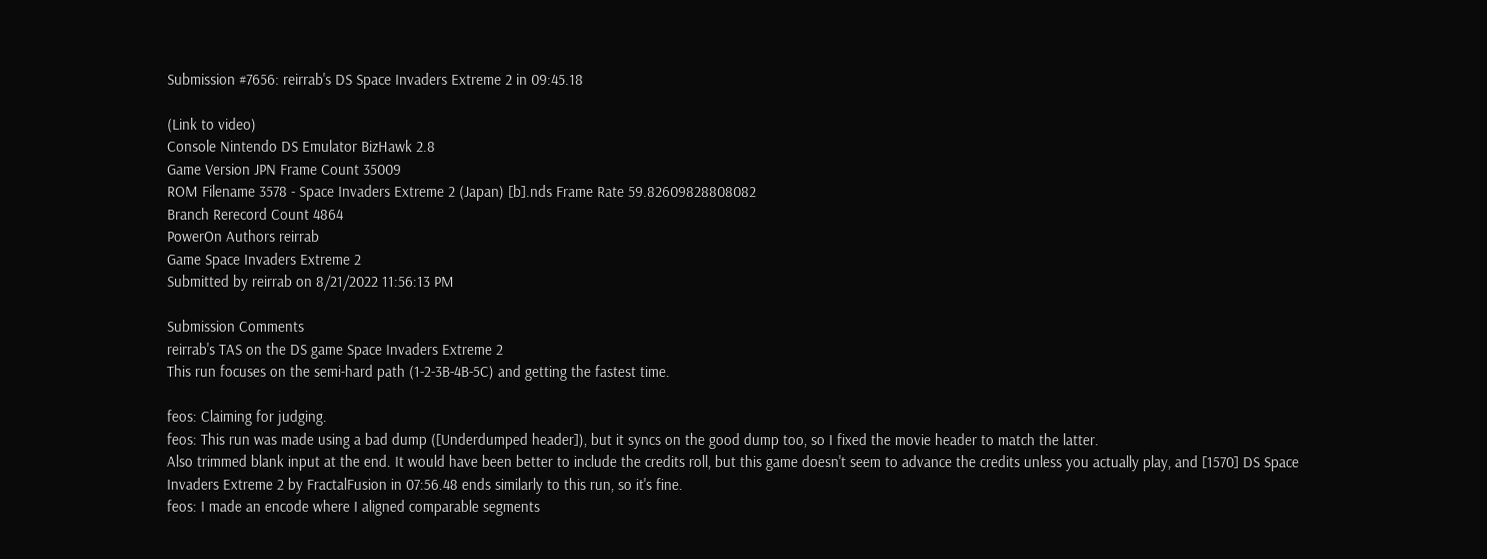Submission #7656: reirrab's DS Space Invaders Extreme 2 in 09:45.18

(Link to video)
Console Nintendo DS Emulator BizHawk 2.8
Game Version JPN Frame Count 35009
ROM Filename 3578 - Space Invaders Extreme 2 (Japan) [b].nds Frame Rate 59.82609828808082
Branch Rerecord Count 4864
PowerOn Authors reirrab
Game Space Invaders Extreme 2
Submitted by reirrab on 8/21/2022 11:56:13 PM

Submission Comments
reirrab's TAS on the DS game Space Invaders Extreme 2
This run focuses on the semi-hard path (1-2-3B-4B-5C) and getting the fastest time.

feos: Claiming for judging.
feos: This run was made using a bad dump ([Underdumped header]), but it syncs on the good dump too, so I fixed the movie header to match the latter.
Also trimmed blank input at the end. It would have been better to include the credits roll, but this game doesn't seem to advance the credits unless you actually play, and [1570] DS Space Invaders Extreme 2 by FractalFusion in 07:56.48 ends similarly to this run, so it's fine.
feos: I made an encode where I aligned comparable segments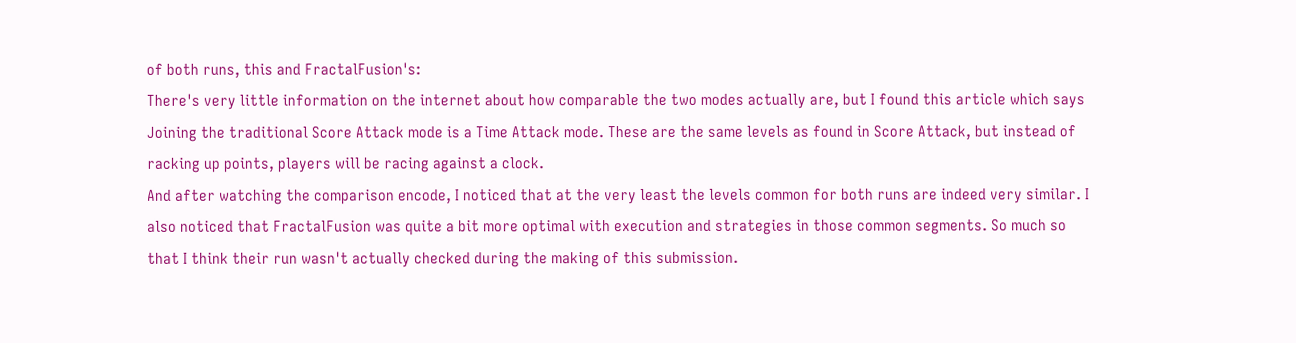of both runs, this and FractalFusion's:
There's very little information on the internet about how comparable the two modes actually are, but I found this article which says
Joining the traditional Score Attack mode is a Time Attack mode. These are the same levels as found in Score Attack, but instead of racking up points, players will be racing against a clock.
And after watching the comparison encode, I noticed that at the very least the levels common for both runs are indeed very similar. I also noticed that FractalFusion was quite a bit more optimal with execution and strategies in those common segments. So much so that I think their run wasn't actually checked during the making of this submission.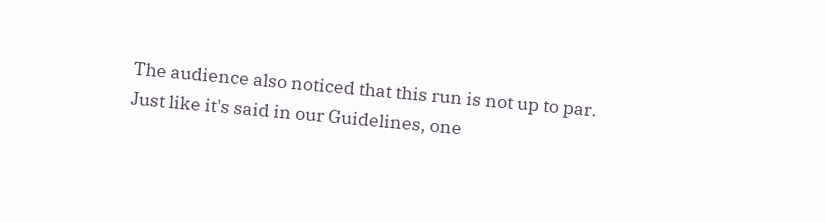The audience also noticed that this run is not up to par.
Just like it's said in our Guidelines, one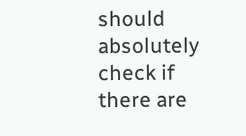should absolutely check if there are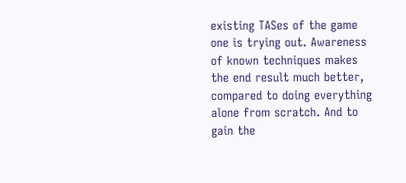existing TASes of the game one is trying out. Awareness of known techniques makes the end result much better, compared to doing everything alone from scratch. And to gain the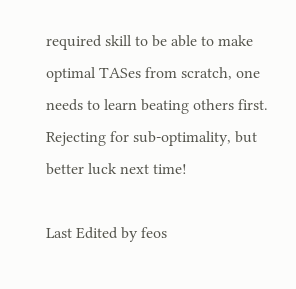required skill to be able to make optimal TASes from scratch, one needs to learn beating others first.
Rejecting for sub-optimality, but better luck next time!

Last Edited by feos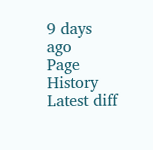9 days ago
Page History Latest diff